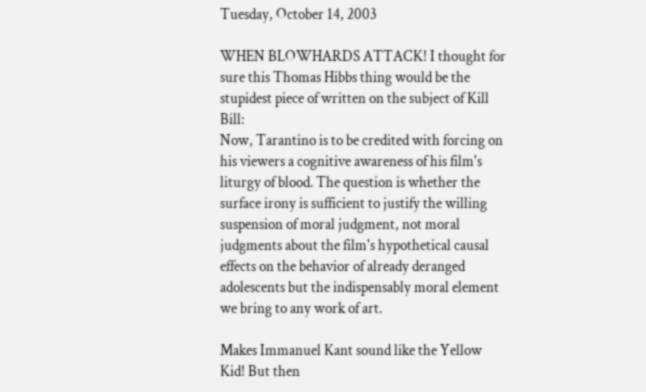Tuesday, October 14, 2003

WHEN BLOWHARDS ATTACK! I thought for sure this Thomas Hibbs thing would be the stupidest piece of written on the subject of Kill Bill:
Now, Tarantino is to be credited with forcing on his viewers a cognitive awareness of his film's liturgy of blood. The question is whether the surface irony is sufficient to justify the willing suspension of moral judgment, not moral judgments about the film's hypothetical causal effects on the behavior of already deranged adolescents but the indispensably moral element we bring to any work of art.

Makes Immanuel Kant sound like the Yellow Kid! But then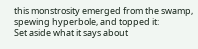this monstrosity emerged from the swamp, spewing hyperbole, and topped it:
Set aside what it says about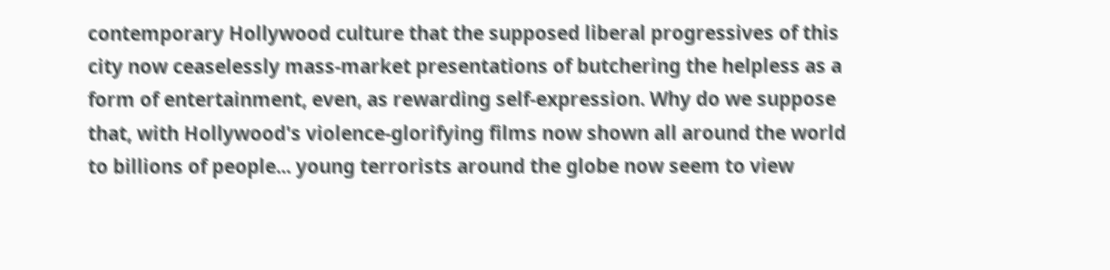contemporary Hollywood culture that the supposed liberal progressives of this city now ceaselessly mass-market presentations of butchering the helpless as a form of entertainment, even, as rewarding self-expression. Why do we suppose that, with Hollywood's violence-glorifying films now shown all around the world to billions of people... young terrorists around the globe now seem to view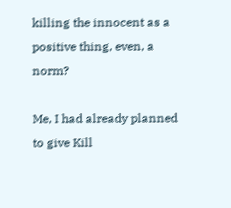killing the innocent as a positive thing, even, a norm?

Me, I had already planned to give Kill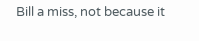Bill a miss, not because it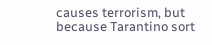causes terrorism, but because Tarantino sort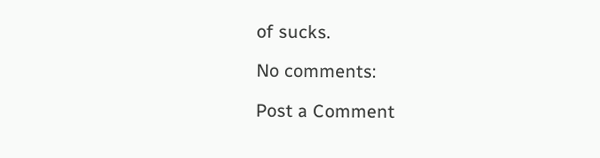of sucks.

No comments:

Post a Comment